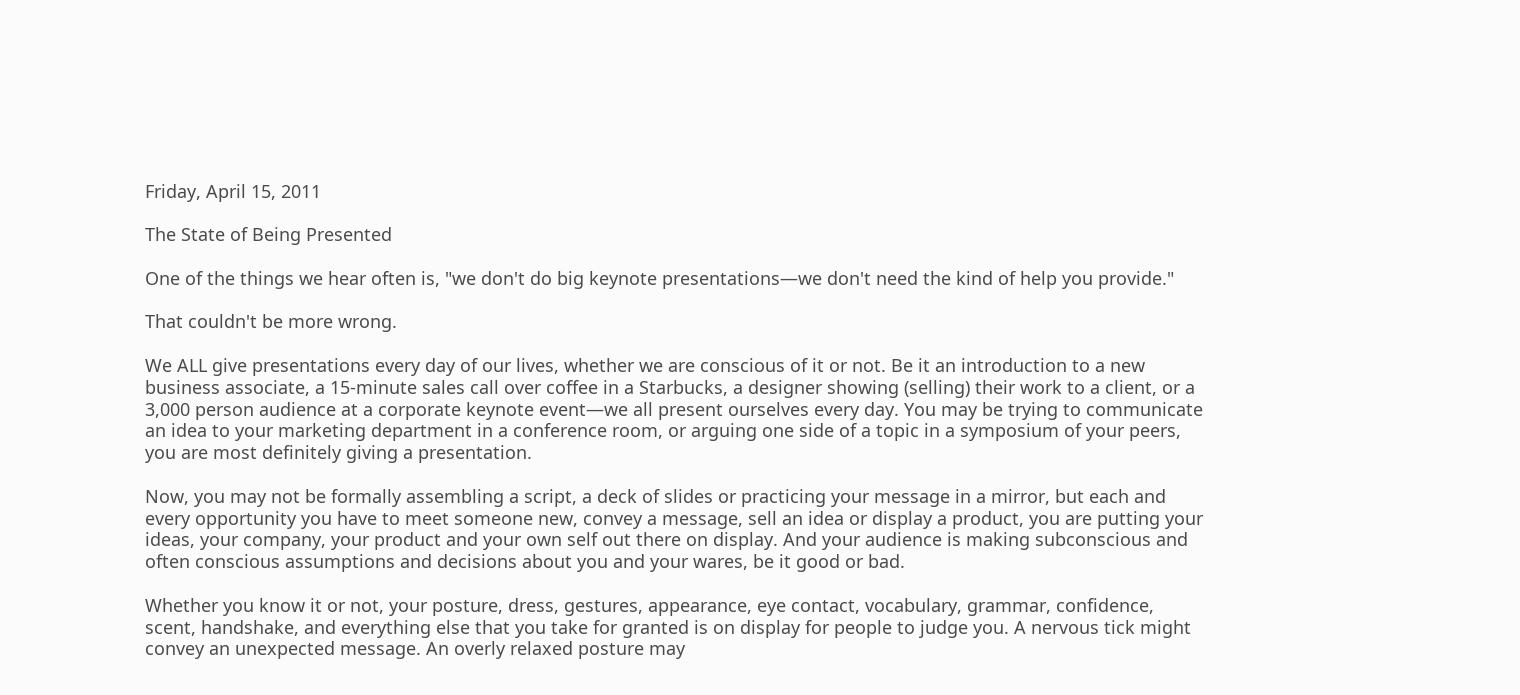Friday, April 15, 2011

The State of Being Presented

One of the things we hear often is, "we don't do big keynote presentations—we don't need the kind of help you provide."

That couldn't be more wrong.

We ALL give presentations every day of our lives, whether we are conscious of it or not. Be it an introduction to a new business associate, a 15-minute sales call over coffee in a Starbucks, a designer showing (selling) their work to a client, or a 3,000 person audience at a corporate keynote event—we all present ourselves every day. You may be trying to communicate an idea to your marketing department in a conference room, or arguing one side of a topic in a symposium of your peers, you are most definitely giving a presentation.

Now, you may not be formally assembling a script, a deck of slides or practicing your message in a mirror, but each and every opportunity you have to meet someone new, convey a message, sell an idea or display a product, you are putting your ideas, your company, your product and your own self out there on display. And your audience is making subconscious and often conscious assumptions and decisions about you and your wares, be it good or bad.

Whether you know it or not, your posture, dress, gestures, appearance, eye contact, vocabulary, grammar, confidence, scent, handshake, and everything else that you take for granted is on display for people to judge you. A nervous tick might convey an unexpected message. An overly relaxed posture may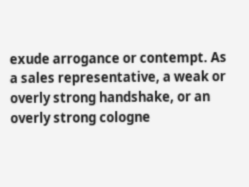exude arrogance or contempt. As a sales representative, a weak or overly strong handshake, or an overly strong cologne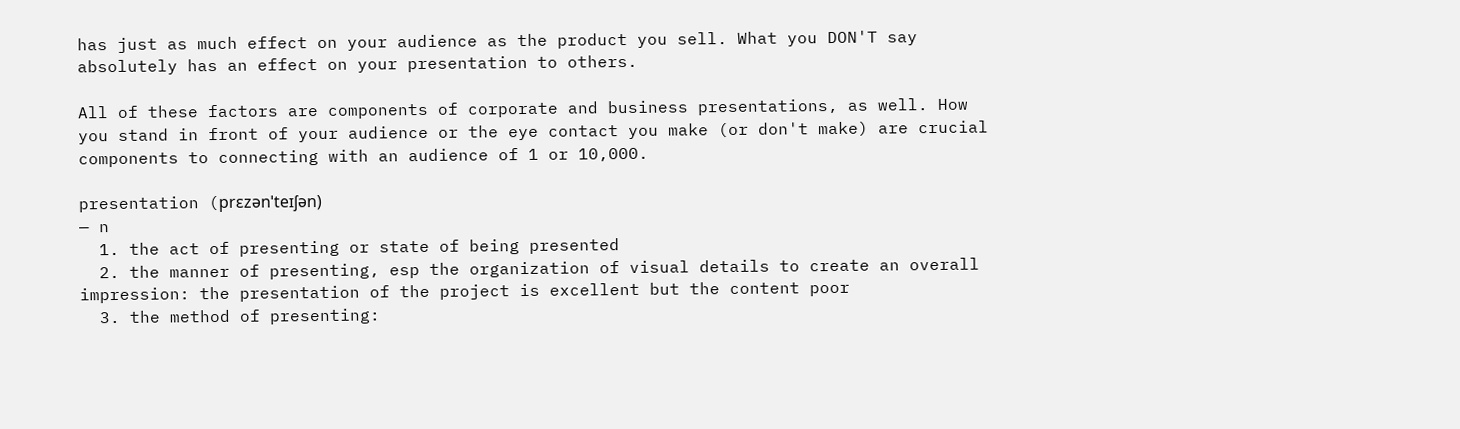has just as much effect on your audience as the product you sell. What you DON'T say absolutely has an effect on your presentation to others.

All of these factors are components of corporate and business presentations, as well. How you stand in front of your audience or the eye contact you make (or don't make) are crucial components to connecting with an audience of 1 or 10,000.

presentation (prɛzənˈteɪʃən)
— n
  1. the act of presenting or state of being presented
  2. the manner of presenting, esp the organization of visual details to create an overall impression: the presentation of the project is excellent but the content poor
  3. the method of presenting: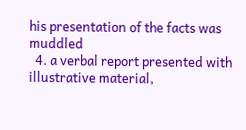his presentation of the facts was muddled
  4. a verbal report presented with illustrative material,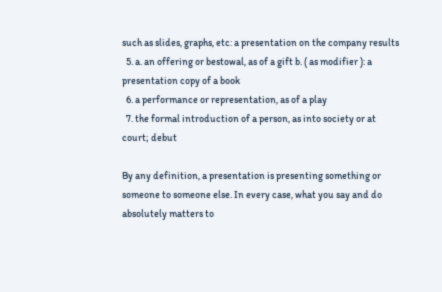such as slides, graphs, etc: a presentation on the company results
  5. a. an offering or bestowal, as of a gift b. ( as modifier ): a presentation copy of a book
  6. a performance or representation, as of a play
  7. the formal introduction of a person, as into society or at court; debut

By any definition, a presentation is presenting something or someone to someone else. In every case, what you say and do absolutely matters to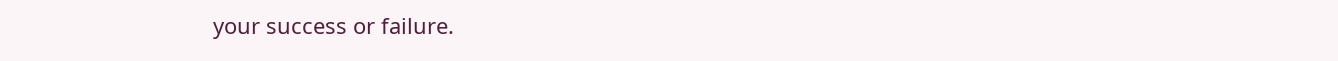your success or failure.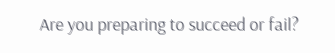Are you preparing to succeed or fail?